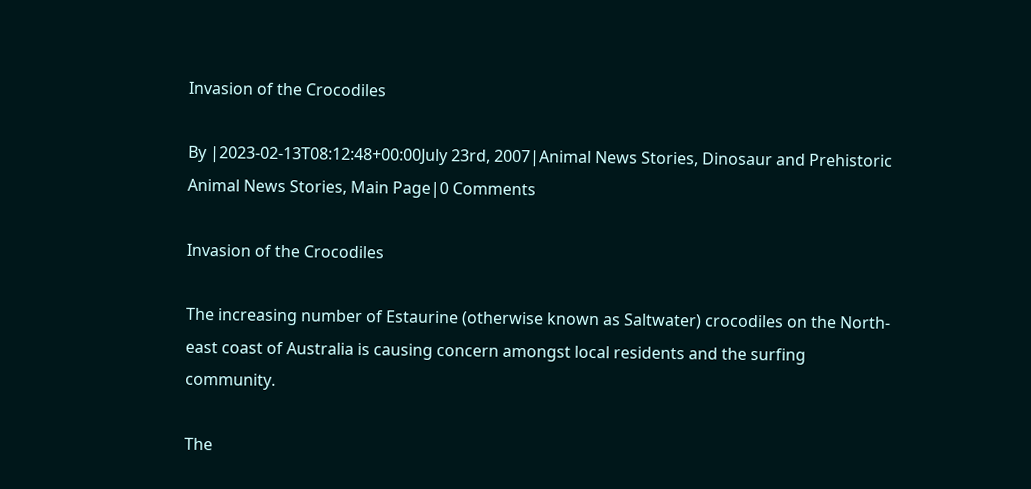Invasion of the Crocodiles

By |2023-02-13T08:12:48+00:00July 23rd, 2007|Animal News Stories, Dinosaur and Prehistoric Animal News Stories, Main Page|0 Comments

Invasion of the Crocodiles

The increasing number of Estaurine (otherwise known as Saltwater) crocodiles on the North-east coast of Australia is causing concern amongst local residents and the surfing community.

The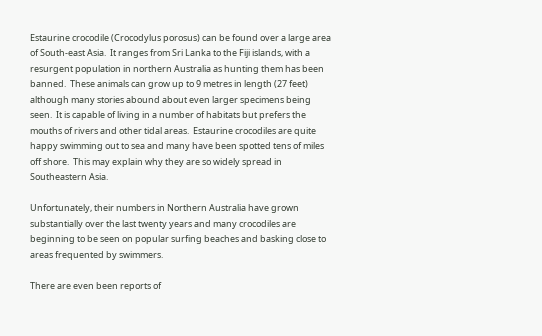Estaurine crocodile (Crocodylus porosus) can be found over a large area of South-east Asia.  It ranges from Sri Lanka to the Fiji islands, with a resurgent population in northern Australia as hunting them has been banned.  These animals can grow up to 9 metres in length (27 feet) although many stories abound about even larger specimens being seen.  It is capable of living in a number of habitats but prefers the mouths of rivers and other tidal areas.  Estaurine crocodiles are quite happy swimming out to sea and many have been spotted tens of miles off shore.  This may explain why they are so widely spread in Southeastern Asia.

Unfortunately, their numbers in Northern Australia have grown substantially over the last twenty years and many crocodiles are beginning to be seen on popular surfing beaches and basking close to areas frequented by swimmers.

There are even been reports of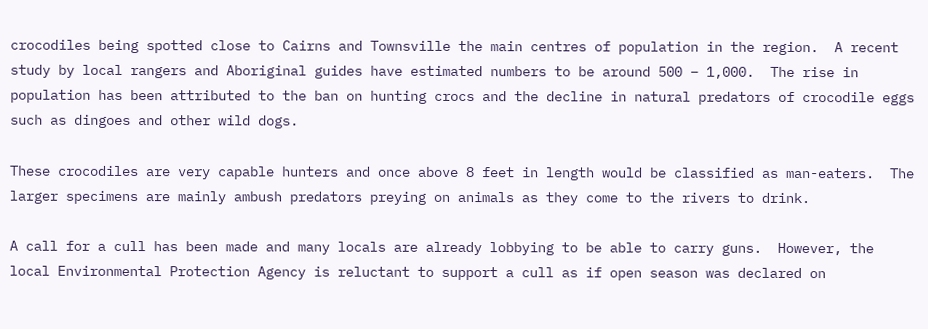crocodiles being spotted close to Cairns and Townsville the main centres of population in the region.  A recent study by local rangers and Aboriginal guides have estimated numbers to be around 500 – 1,000.  The rise in population has been attributed to the ban on hunting crocs and the decline in natural predators of crocodile eggs such as dingoes and other wild dogs.

These crocodiles are very capable hunters and once above 8 feet in length would be classified as man-eaters.  The larger specimens are mainly ambush predators preying on animals as they come to the rivers to drink.

A call for a cull has been made and many locals are already lobbying to be able to carry guns.  However, the local Environmental Protection Agency is reluctant to support a cull as if open season was declared on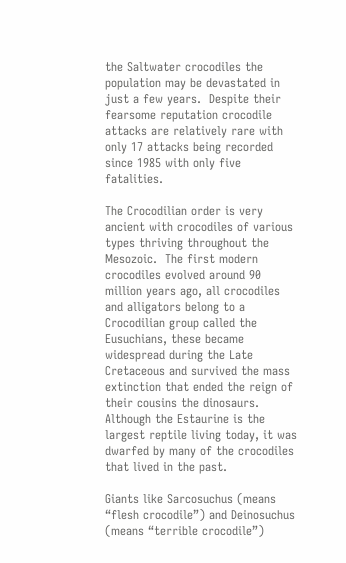the Saltwater crocodiles the population may be devastated in just a few years.  Despite their fearsome reputation crocodile attacks are relatively rare with only 17 attacks being recorded since 1985 with only five fatalities.

The Crocodilian order is very ancient with crocodiles of various types thriving throughout the Mesozoic.  The first modern crocodiles evolved around 90 million years ago, all crocodiles and alligators belong to a Crocodilian group called the Eusuchians, these became widespread during the Late Cretaceous and survived the mass extinction that ended the reign of their cousins the dinosaurs.  Although the Estaurine is the largest reptile living today, it was dwarfed by many of the crocodiles that lived in the past.

Giants like Sarcosuchus (means “flesh crocodile”) and Deinosuchus (means “terrible crocodile”)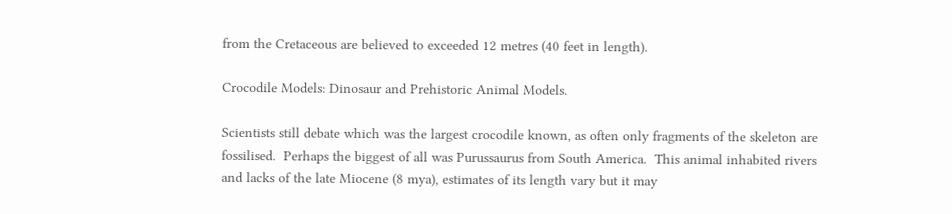from the Cretaceous are believed to exceeded 12 metres (40 feet in length).

Crocodile Models: Dinosaur and Prehistoric Animal Models.

Scientists still debate which was the largest crocodile known, as often only fragments of the skeleton are fossilised.  Perhaps the biggest of all was Purussaurus from South America.  This animal inhabited rivers and lacks of the late Miocene (8 mya), estimates of its length vary but it may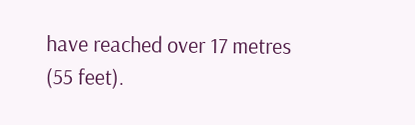have reached over 17 metres (55 feet).